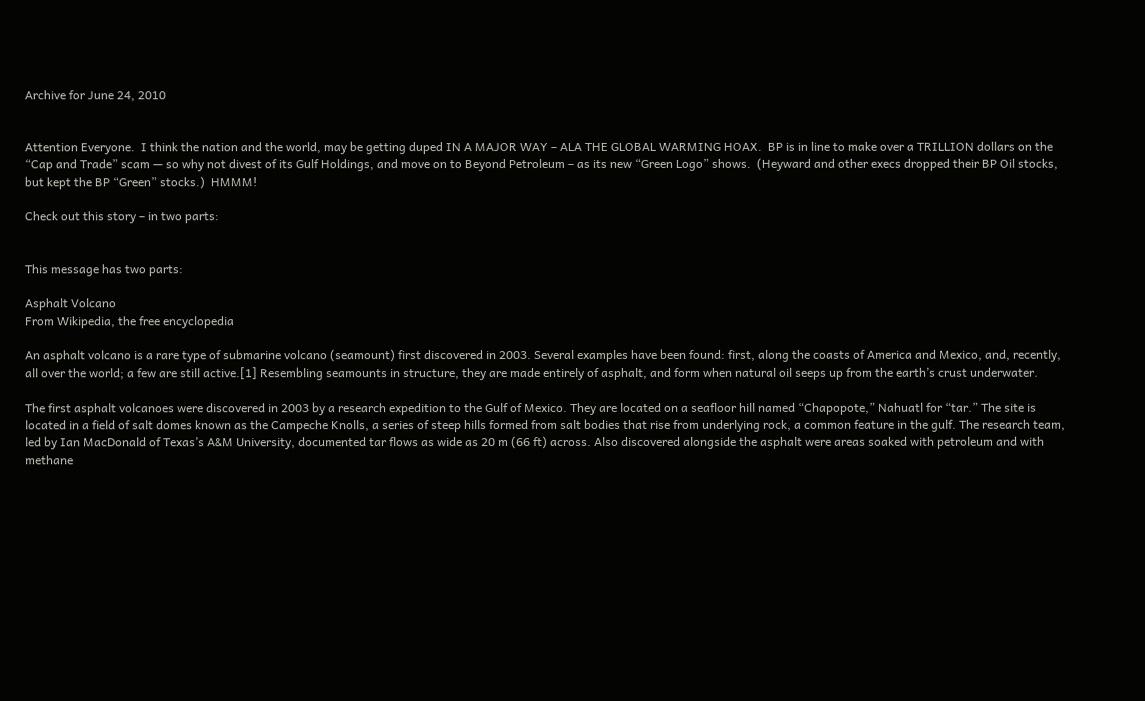Archive for June 24, 2010


Attention Everyone.  I think the nation and the world, may be getting duped IN A MAJOR WAY – ALA THE GLOBAL WARMING HOAX.  BP is in line to make over a TRILLION dollars on the “Cap and Trade” scam — so why not divest of its Gulf Holdings, and move on to Beyond Petroleum – as its new “Green Logo” shows.  (Heyward and other execs dropped their BP Oil stocks, but kept the BP “Green” stocks.)  HMMM!

Check out this story – in two parts:


This message has two parts:

Asphalt Volcano
From Wikipedia, the free encyclopedia

An asphalt volcano is a rare type of submarine volcano (seamount) first discovered in 2003. Several examples have been found: first, along the coasts of America and Mexico, and, recently, all over the world; a few are still active.[1] Resembling seamounts in structure, they are made entirely of asphalt, and form when natural oil seeps up from the earth’s crust underwater.

The first asphalt volcanoes were discovered in 2003 by a research expedition to the Gulf of Mexico. They are located on a seafloor hill named “Chapopote,” Nahuatl for “tar.” The site is located in a field of salt domes known as the Campeche Knolls, a series of steep hills formed from salt bodies that rise from underlying rock, a common feature in the gulf. The research team, led by Ian MacDonald of Texas’s A&M University, documented tar flows as wide as 20 m (66 ft) across. Also discovered alongside the asphalt were areas soaked with petroleum and with methane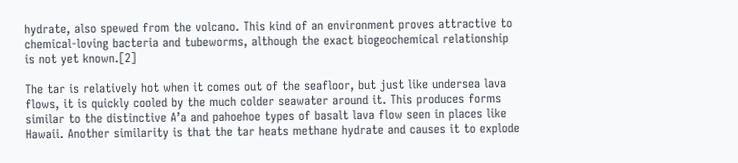hydrate, also spewed from the volcano. This kind of an environment proves attractive to chemical-loving bacteria and tubeworms, although the exact biogeochemical relationship is not yet known.[2]

The tar is relatively hot when it comes out of the seafloor, but just like undersea lava flows, it is quickly cooled by the much colder seawater around it. This produces forms similar to the distinctive A’a and pahoehoe types of basalt lava flow seen in places like Hawaii. Another similarity is that the tar heats methane hydrate and causes it to explode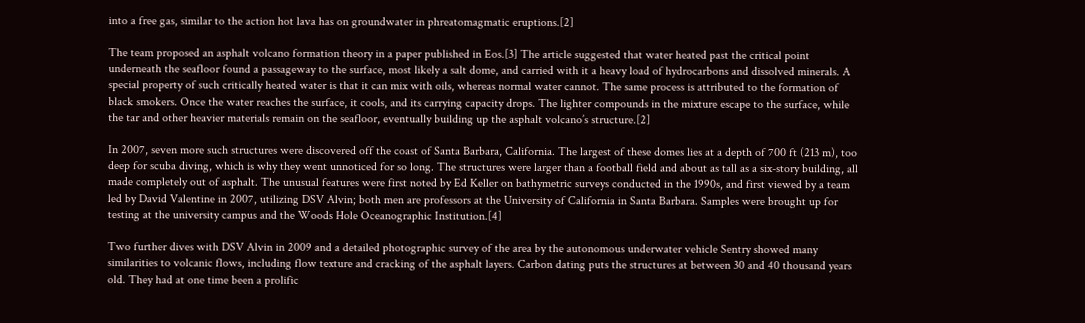into a free gas, similar to the action hot lava has on groundwater in phreatomagmatic eruptions.[2]

The team proposed an asphalt volcano formation theory in a paper published in Eos.[3] The article suggested that water heated past the critical point underneath the seafloor found a passageway to the surface, most likely a salt dome, and carried with it a heavy load of hydrocarbons and dissolved minerals. A special property of such critically heated water is that it can mix with oils, whereas normal water cannot. The same process is attributed to the formation of black smokers. Once the water reaches the surface, it cools, and its carrying capacity drops. The lighter compounds in the mixture escape to the surface, while the tar and other heavier materials remain on the seafloor, eventually building up the asphalt volcano’s structure.[2]

In 2007, seven more such structures were discovered off the coast of Santa Barbara, California. The largest of these domes lies at a depth of 700 ft (213 m), too deep for scuba diving, which is why they went unnoticed for so long. The structures were larger than a football field and about as tall as a six-story building, all made completely out of asphalt. The unusual features were first noted by Ed Keller on bathymetric surveys conducted in the 1990s, and first viewed by a team led by David Valentine in 2007, utilizing DSV Alvin; both men are professors at the University of California in Santa Barbara. Samples were brought up for testing at the university campus and the Woods Hole Oceanographic Institution.[4]

Two further dives with DSV Alvin in 2009 and a detailed photographic survey of the area by the autonomous underwater vehicle Sentry showed many similarities to volcanic flows, including flow texture and cracking of the asphalt layers. Carbon dating puts the structures at between 30 and 40 thousand years old. They had at one time been a prolific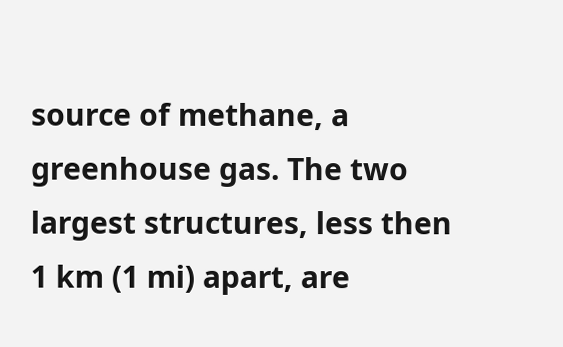source of methane, a greenhouse gas. The two largest structures, less then 1 km (1 mi) apart, are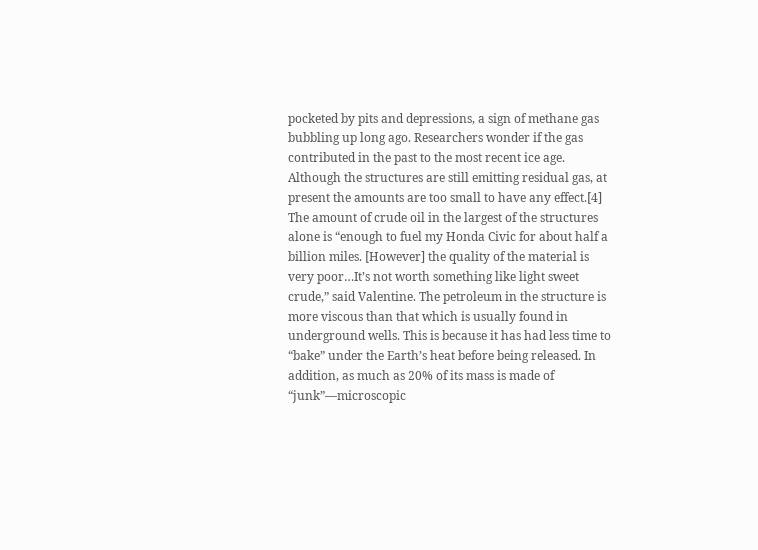pocketed by pits and depressions, a sign of methane gas bubbling up long ago. Researchers wonder if the gas contributed in the past to the most recent ice age. Although the structures are still emitting residual gas, at present the amounts are too small to have any effect.[4] The amount of crude oil in the largest of the structures alone is “enough to fuel my Honda Civic for about half a billion miles. [However] the quality of the material is very poor…It’s not worth something like light sweet crude,” said Valentine. The petroleum in the structure is more viscous than that which is usually found in underground wells. This is because it has had less time to “bake” under the Earth’s heat before being released. In addition, as much as 20% of its mass is made of “junk”—microscopic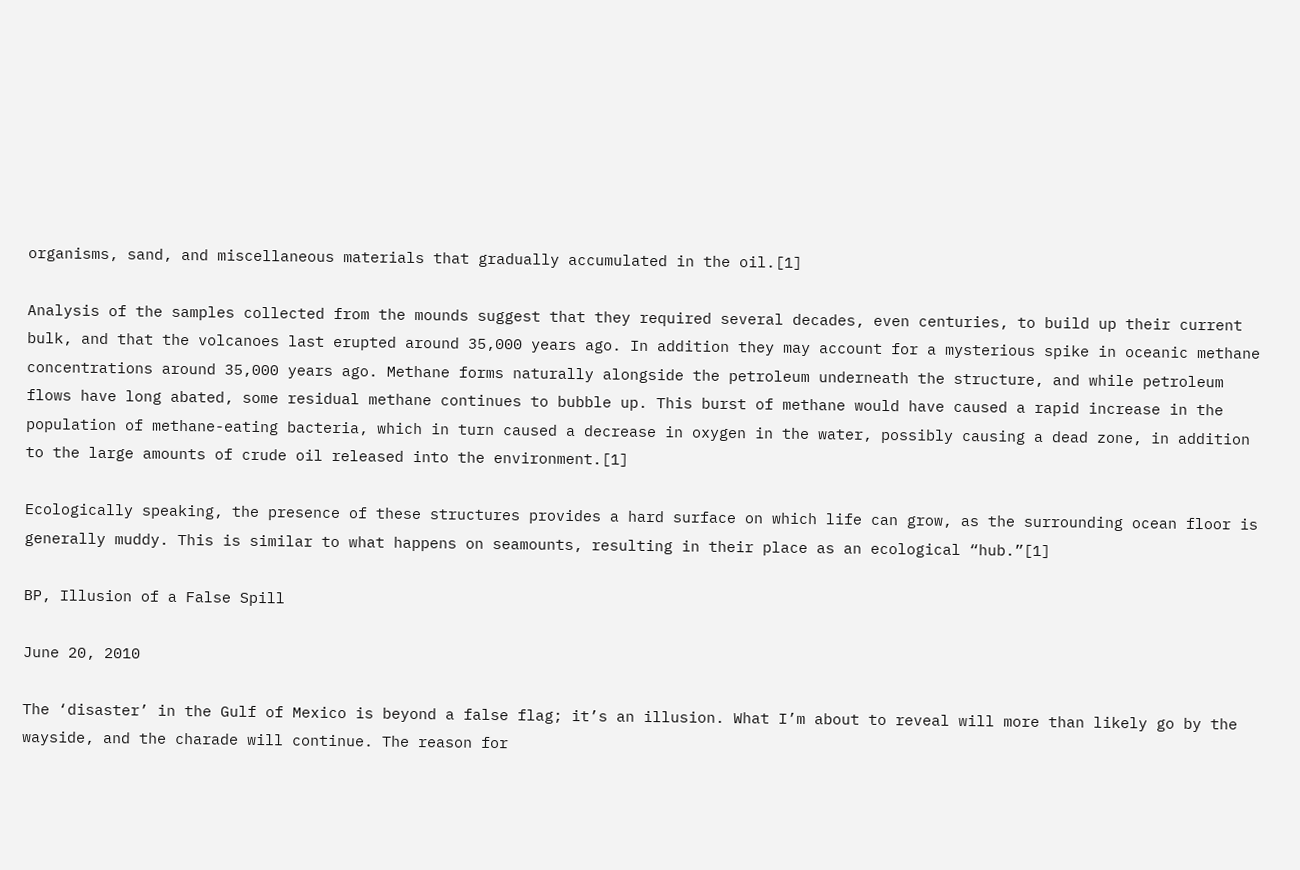organisms, sand, and miscellaneous materials that gradually accumulated in the oil.[1]

Analysis of the samples collected from the mounds suggest that they required several decades, even centuries, to build up their current bulk, and that the volcanoes last erupted around 35,000 years ago. In addition they may account for a mysterious spike in oceanic methane concentrations around 35,000 years ago. Methane forms naturally alongside the petroleum underneath the structure, and while petroleum flows have long abated, some residual methane continues to bubble up. This burst of methane would have caused a rapid increase in the population of methane-eating bacteria, which in turn caused a decrease in oxygen in the water, possibly causing a dead zone, in addition to the large amounts of crude oil released into the environment.[1]

Ecologically speaking, the presence of these structures provides a hard surface on which life can grow, as the surrounding ocean floor is generally muddy. This is similar to what happens on seamounts, resulting in their place as an ecological “hub.”[1]

BP, Illusion of a False Spill

June 20, 2010

The ‘disaster’ in the Gulf of Mexico is beyond a false flag; it’s an illusion. What I’m about to reveal will more than likely go by the wayside, and the charade will continue. The reason for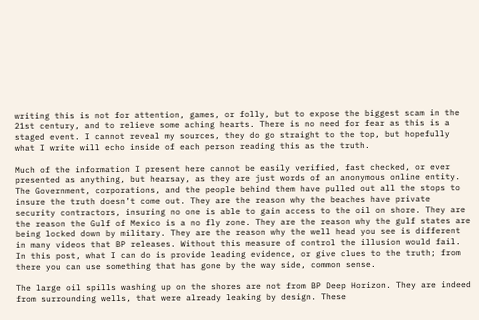writing this is not for attention, games, or folly, but to expose the biggest scam in the 21st century, and to relieve some aching hearts. There is no need for fear as this is a staged event. I cannot reveal my sources, they do go straight to the top, but hopefully what I write will echo inside of each person reading this as the truth.

Much of the information I present here cannot be easily verified, fast checked, or ever presented as anything, but hearsay, as they are just words of an anonymous online entity. The Government, corporations, and the people behind them have pulled out all the stops to insure the truth doesn’t come out. They are the reason why the beaches have private security contractors, insuring no one is able to gain access to the oil on shore. They are the reason the Gulf of Mexico is a no fly zone. They are the reason why the gulf states are being locked down by military. They are the reason why the well head you see is different in many videos that BP releases. Without this measure of control the illusion would fail. In this post, what I can do is provide leading evidence, or give clues to the truth; from there you can use something that has gone by the way side, common sense.

The large oil spills washing up on the shores are not from BP Deep Horizon. They are indeed from surrounding wells, that were already leaking by design. These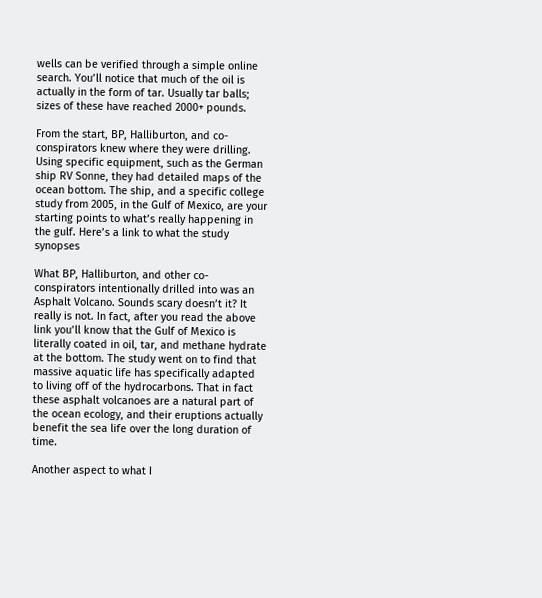wells can be verified through a simple online search. You’ll notice that much of the oil is actually in the form of tar. Usually tar balls; sizes of these have reached 2000+ pounds.

From the start, BP, Halliburton, and co-conspirators knew where they were drilling. Using specific equipment, such as the German ship RV Sonne, they had detailed maps of the ocean bottom. The ship, and a specific college study from 2005, in the Gulf of Mexico, are your starting points to what’s really happening in the gulf. Here’s a link to what the study synopses

What BP, Halliburton, and other co-conspirators intentionally drilled into was an Asphalt Volcano. Sounds scary doesn’t it? It really is not. In fact, after you read the above link you’ll know that the Gulf of Mexico is literally coated in oil, tar, and methane hydrate at the bottom. The study went on to find that massive aquatic life has specifically adapted to living off of the hydrocarbons. That in fact these asphalt volcanoes are a natural part of the ocean ecology, and their eruptions actually benefit the sea life over the long duration of time.

Another aspect to what I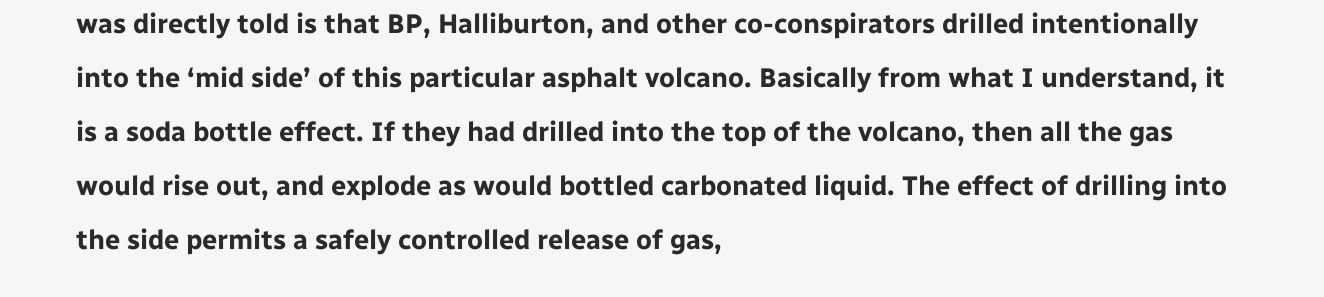was directly told is that BP, Halliburton, and other co-conspirators drilled intentionally into the ‘mid side’ of this particular asphalt volcano. Basically from what I understand, it is a soda bottle effect. If they had drilled into the top of the volcano, then all the gas would rise out, and explode as would bottled carbonated liquid. The effect of drilling into the side permits a safely controlled release of gas,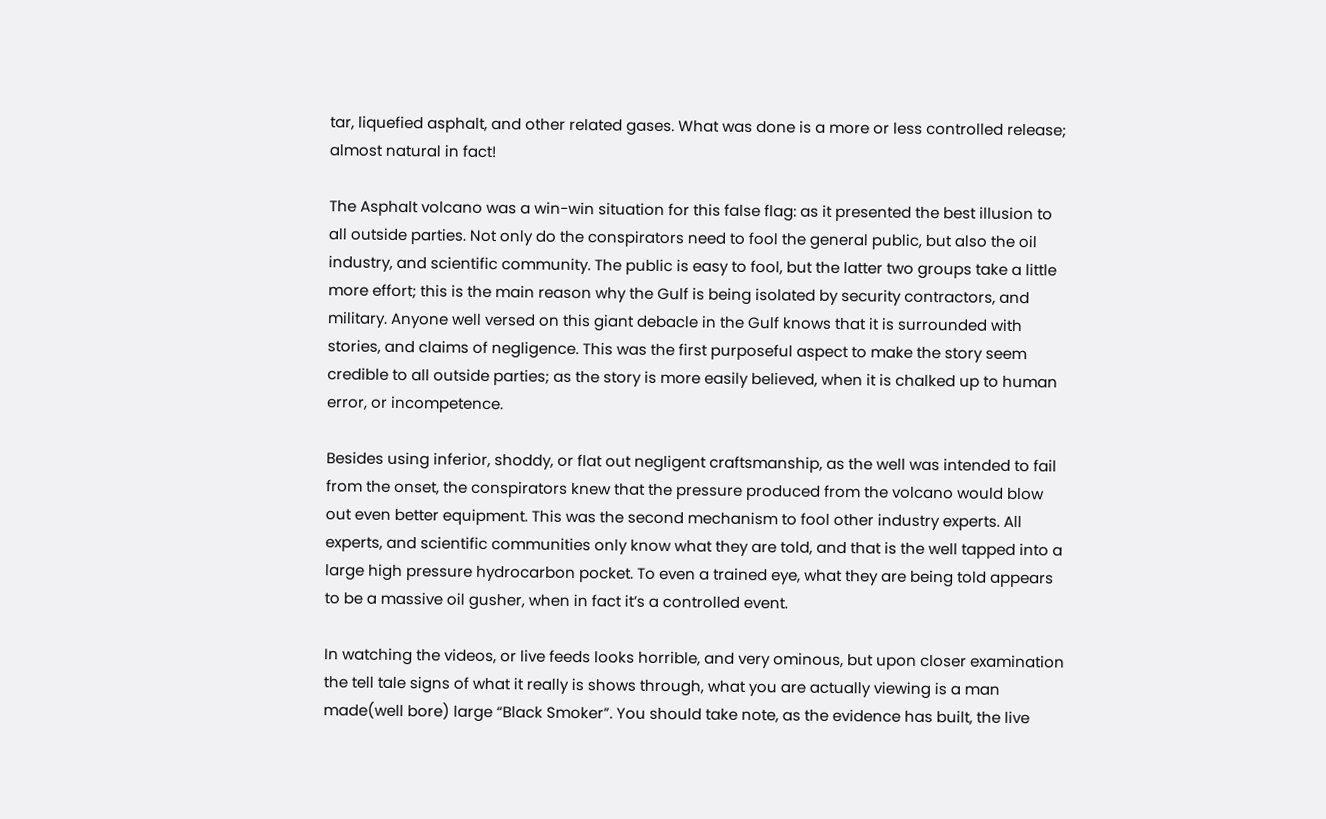tar, liquefied asphalt, and other related gases. What was done is a more or less controlled release; almost natural in fact!

The Asphalt volcano was a win-win situation for this false flag: as it presented the best illusion to all outside parties. Not only do the conspirators need to fool the general public, but also the oil industry, and scientific community. The public is easy to fool, but the latter two groups take a little more effort; this is the main reason why the Gulf is being isolated by security contractors, and military. Anyone well versed on this giant debacle in the Gulf knows that it is surrounded with stories, and claims of negligence. This was the first purposeful aspect to make the story seem credible to all outside parties; as the story is more easily believed, when it is chalked up to human error, or incompetence.

Besides using inferior, shoddy, or flat out negligent craftsmanship, as the well was intended to fail from the onset, the conspirators knew that the pressure produced from the volcano would blow out even better equipment. This was the second mechanism to fool other industry experts. All experts, and scientific communities only know what they are told, and that is the well tapped into a large high pressure hydrocarbon pocket. To even a trained eye, what they are being told appears to be a massive oil gusher, when in fact it’s a controlled event.

In watching the videos, or live feeds looks horrible, and very ominous, but upon closer examination the tell tale signs of what it really is shows through, what you are actually viewing is a man made(well bore) large “Black Smoker”. You should take note, as the evidence has built, the live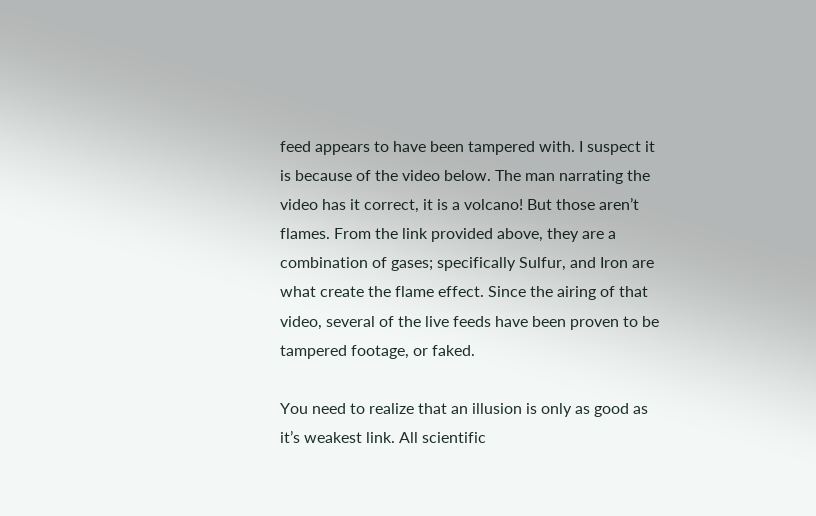feed appears to have been tampered with. I suspect it is because of the video below. The man narrating the video has it correct, it is a volcano! But those aren’t flames. From the link provided above, they are a combination of gases; specifically Sulfur, and Iron are what create the flame effect. Since the airing of that video, several of the live feeds have been proven to be tampered footage, or faked.

You need to realize that an illusion is only as good as it’s weakest link. All scientific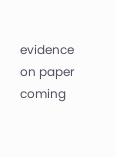evidence on paper coming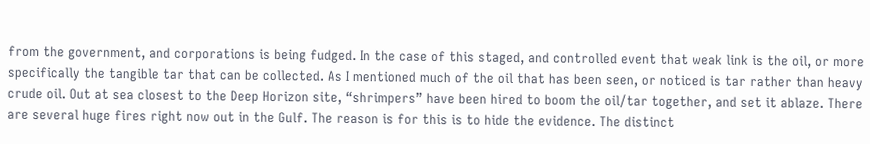from the government, and corporations is being fudged. In the case of this staged, and controlled event that weak link is the oil, or more specifically the tangible tar that can be collected. As I mentioned much of the oil that has been seen, or noticed is tar rather than heavy crude oil. Out at sea closest to the Deep Horizon site, “shrimpers” have been hired to boom the oil/tar together, and set it ablaze. There are several huge fires right now out in the Gulf. The reason is for this is to hide the evidence. The distinct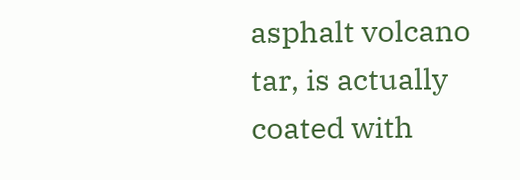asphalt volcano tar, is actually coated with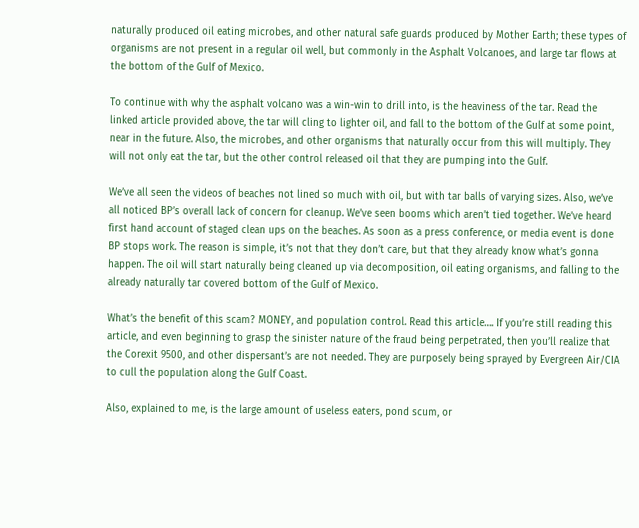naturally produced oil eating microbes, and other natural safe guards produced by Mother Earth; these types of organisms are not present in a regular oil well, but commonly in the Asphalt Volcanoes, and large tar flows at the bottom of the Gulf of Mexico.

To continue with why the asphalt volcano was a win-win to drill into, is the heaviness of the tar. Read the linked article provided above, the tar will cling to lighter oil, and fall to the bottom of the Gulf at some point, near in the future. Also, the microbes, and other organisms that naturally occur from this will multiply. They will not only eat the tar, but the other control released oil that they are pumping into the Gulf.

We’ve all seen the videos of beaches not lined so much with oil, but with tar balls of varying sizes. Also, we’ve all noticed BP’s overall lack of concern for cleanup. We’ve seen booms which aren’t tied together. We’ve heard first hand account of staged clean ups on the beaches. As soon as a press conference, or media event is done BP stops work. The reason is simple, it’s not that they don’t care, but that they already know what’s gonna happen. The oil will start naturally being cleaned up via decomposition, oil eating organisms, and falling to the already naturally tar covered bottom of the Gulf of Mexico.

What’s the benefit of this scam? MONEY, and population control. Read this article…. If you’re still reading this article, and even beginning to grasp the sinister nature of the fraud being perpetrated, then you’ll realize that the Corexit 9500, and other dispersant’s are not needed. They are purposely being sprayed by Evergreen Air/CIA to cull the population along the Gulf Coast.

Also, explained to me, is the large amount of useless eaters, pond scum, or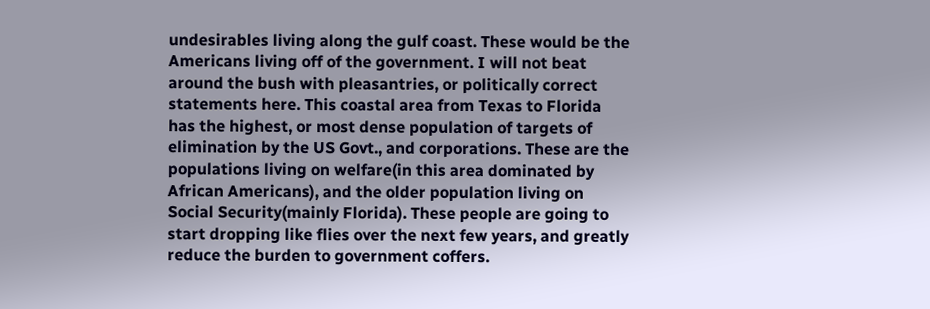undesirables living along the gulf coast. These would be the Americans living off of the government. I will not beat around the bush with pleasantries, or politically correct statements here. This coastal area from Texas to Florida has the highest, or most dense population of targets of elimination by the US Govt., and corporations. These are the populations living on welfare(in this area dominated by African Americans), and the older population living on Social Security(mainly Florida). These people are going to start dropping like flies over the next few years, and greatly reduce the burden to government coffers.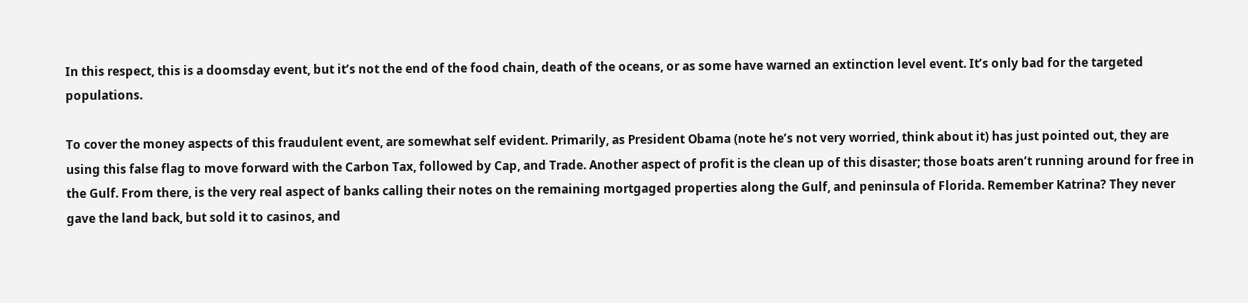In this respect, this is a doomsday event, but it’s not the end of the food chain, death of the oceans, or as some have warned an extinction level event. It’s only bad for the targeted populations.

To cover the money aspects of this fraudulent event, are somewhat self evident. Primarily, as President Obama (note he’s not very worried, think about it) has just pointed out, they are using this false flag to move forward with the Carbon Tax, followed by Cap, and Trade. Another aspect of profit is the clean up of this disaster; those boats aren’t running around for free in the Gulf. From there, is the very real aspect of banks calling their notes on the remaining mortgaged properties along the Gulf, and peninsula of Florida. Remember Katrina? They never gave the land back, but sold it to casinos, and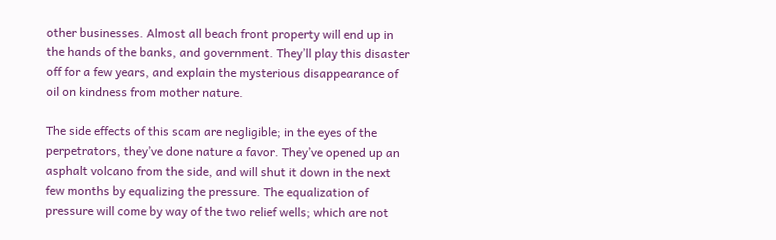other businesses. Almost all beach front property will end up in the hands of the banks, and government. They’ll play this disaster off for a few years, and explain the mysterious disappearance of oil on kindness from mother nature.

The side effects of this scam are negligible; in the eyes of the perpetrators, they’ve done nature a favor. They’ve opened up an asphalt volcano from the side, and will shut it down in the next few months by equalizing the pressure. The equalization of pressure will come by way of the two relief wells; which are not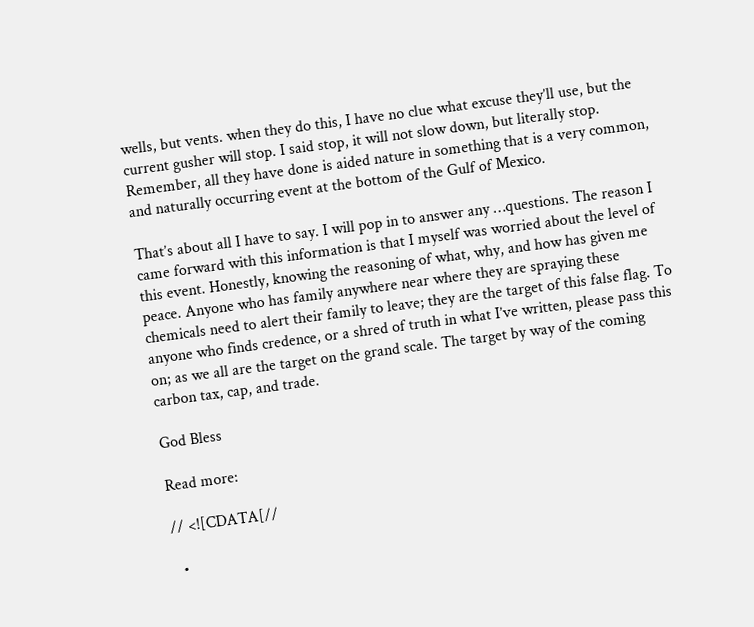wells, but vents. when they do this, I have no clue what excuse they’ll use, but the current gusher will stop. I said stop, it will not slow down, but literally stop. Remember, all they have done is aided nature in something that is a very common, and naturally occurring event at the bottom of the Gulf of Mexico.

That’s about all I have to say. I will pop in to answer any …questions. The reason I came forward with this information is that I myself was worried about the level of this event. Honestly, knowing the reasoning of what, why, and how has given me peace. Anyone who has family anywhere near where they are spraying these chemicals need to alert their family to leave; they are the target of this false flag. To anyone who finds credence, or a shred of truth in what I’ve written, please pass this on; as we all are the target on the grand scale. The target by way of the coming carbon tax, cap, and trade.

God Bless

Read more:

// <![CDATA[//

  •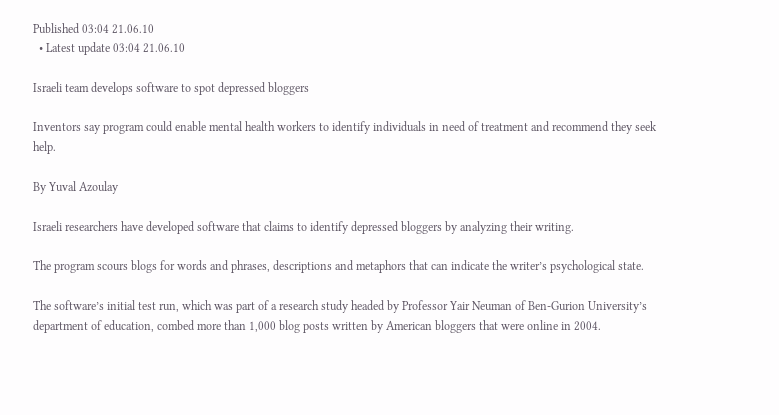Published 03:04 21.06.10
  • Latest update 03:04 21.06.10

Israeli team develops software to spot depressed bloggers

Inventors say program could enable mental health workers to identify individuals in need of treatment and recommend they seek help.

By Yuval Azoulay

Israeli researchers have developed software that claims to identify depressed bloggers by analyzing their writing.

The program scours blogs for words and phrases, descriptions and metaphors that can indicate the writer’s psychological state.

The software’s initial test run, which was part of a research study headed by Professor Yair Neuman of Ben-Gurion University’s department of education, combed more than 1,000 blog posts written by American bloggers that were online in 2004.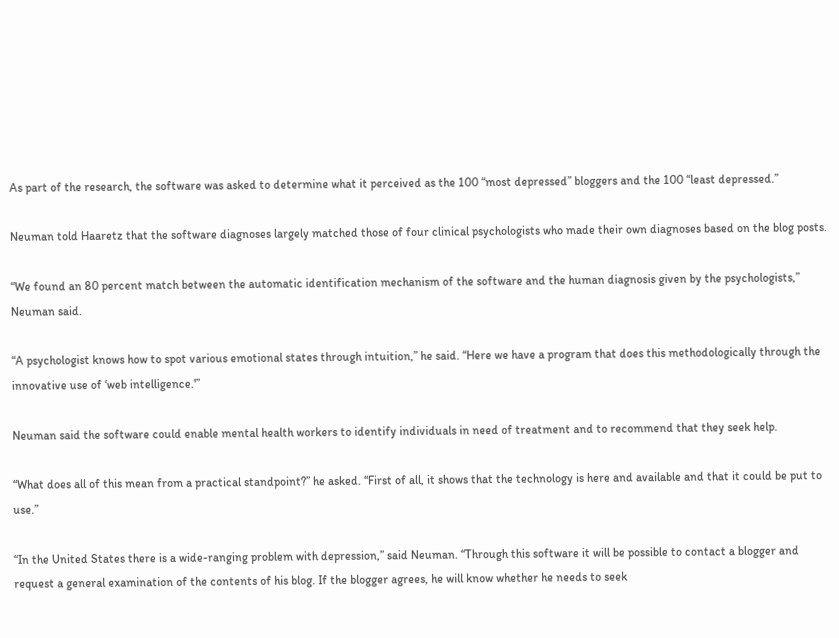As part of the research, the software was asked to determine what it perceived as the 100 “most depressed” bloggers and the 100 “least depressed.”

Neuman told Haaretz that the software diagnoses largely matched those of four clinical psychologists who made their own diagnoses based on the blog posts.

“We found an 80 percent match between the automatic identification mechanism of the software and the human diagnosis given by the psychologists,” Neuman said.

“A psychologist knows how to spot various emotional states through intuition,” he said. “Here we have a program that does this methodologically through the innovative use of ‘web intelligence.'”

Neuman said the software could enable mental health workers to identify individuals in need of treatment and to recommend that they seek help.

“What does all of this mean from a practical standpoint?” he asked. “First of all, it shows that the technology is here and available and that it could be put to use.”

“In the United States there is a wide-ranging problem with depression,” said Neuman. “Through this software it will be possible to contact a blogger and request a general examination of the contents of his blog. If the blogger agrees, he will know whether he needs to seek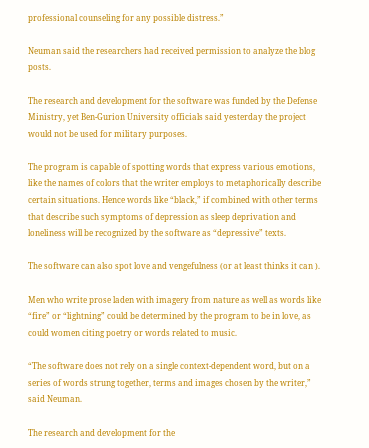professional counseling for any possible distress.”

Neuman said the researchers had received permission to analyze the blog posts.

The research and development for the software was funded by the Defense Ministry, yet Ben-Gurion University officials said yesterday the project would not be used for military purposes.

The program is capable of spotting words that express various emotions, like the names of colors that the writer employs to metaphorically describe certain situations. Hence words like “black,” if combined with other terms that describe such symptoms of depression as sleep deprivation and loneliness will be recognized by the software as “depressive” texts.

The software can also spot love and vengefulness (or at least thinks it can ).

Men who write prose laden with imagery from nature as well as words like “fire” or “lightning” could be determined by the program to be in love, as could women citing poetry or words related to music.

“The software does not rely on a single context-dependent word, but on a series of words strung together, terms and images chosen by the writer,” said Neuman.

The research and development for the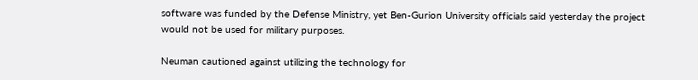software was funded by the Defense Ministry, yet Ben-Gurion University officials said yesterday the project would not be used for military purposes.

Neuman cautioned against utilizing the technology for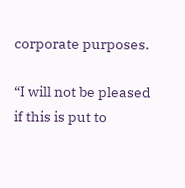corporate purposes.

“I will not be pleased if this is put to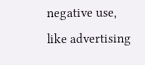negative use, like advertising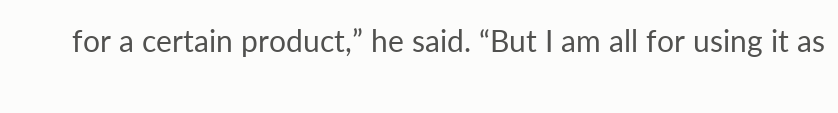for a certain product,” he said. “But I am all for using it as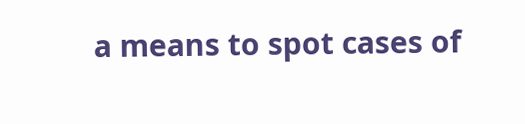a means to spot cases of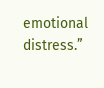emotional distress.”